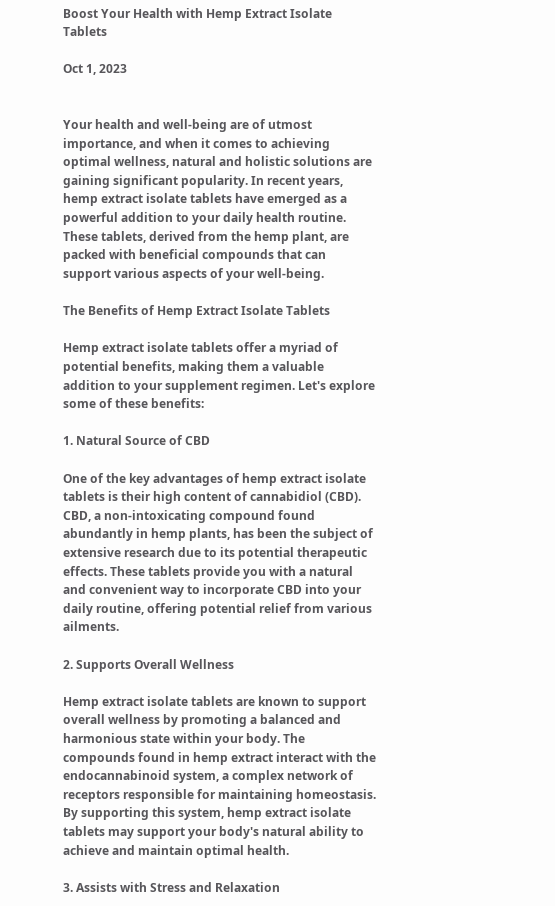Boost Your Health with Hemp Extract Isolate Tablets

Oct 1, 2023


Your health and well-being are of utmost importance, and when it comes to achieving optimal wellness, natural and holistic solutions are gaining significant popularity. In recent years, hemp extract isolate tablets have emerged as a powerful addition to your daily health routine. These tablets, derived from the hemp plant, are packed with beneficial compounds that can support various aspects of your well-being.

The Benefits of Hemp Extract Isolate Tablets

Hemp extract isolate tablets offer a myriad of potential benefits, making them a valuable addition to your supplement regimen. Let's explore some of these benefits:

1. Natural Source of CBD

One of the key advantages of hemp extract isolate tablets is their high content of cannabidiol (CBD). CBD, a non-intoxicating compound found abundantly in hemp plants, has been the subject of extensive research due to its potential therapeutic effects. These tablets provide you with a natural and convenient way to incorporate CBD into your daily routine, offering potential relief from various ailments.

2. Supports Overall Wellness

Hemp extract isolate tablets are known to support overall wellness by promoting a balanced and harmonious state within your body. The compounds found in hemp extract interact with the endocannabinoid system, a complex network of receptors responsible for maintaining homeostasis. By supporting this system, hemp extract isolate tablets may support your body's natural ability to achieve and maintain optimal health.

3. Assists with Stress and Relaxation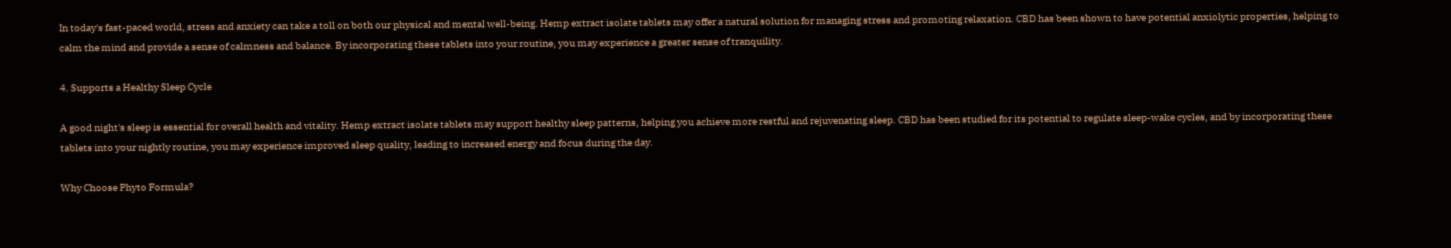In today's fast-paced world, stress and anxiety can take a toll on both our physical and mental well-being. Hemp extract isolate tablets may offer a natural solution for managing stress and promoting relaxation. CBD has been shown to have potential anxiolytic properties, helping to calm the mind and provide a sense of calmness and balance. By incorporating these tablets into your routine, you may experience a greater sense of tranquility.

4. Supports a Healthy Sleep Cycle

A good night's sleep is essential for overall health and vitality. Hemp extract isolate tablets may support healthy sleep patterns, helping you achieve more restful and rejuvenating sleep. CBD has been studied for its potential to regulate sleep-wake cycles, and by incorporating these tablets into your nightly routine, you may experience improved sleep quality, leading to increased energy and focus during the day.

Why Choose Phyto Formula?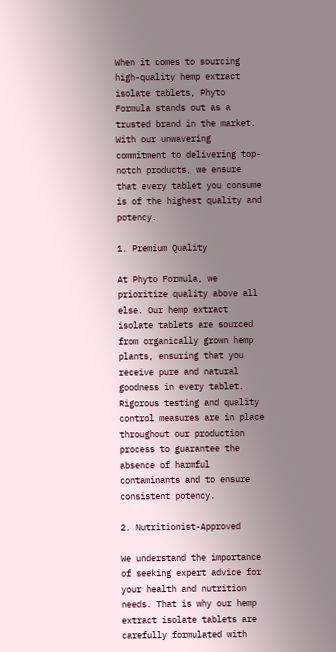When it comes to sourcing high-quality hemp extract isolate tablets, Phyto Formula stands out as a trusted brand in the market. With our unwavering commitment to delivering top-notch products, we ensure that every tablet you consume is of the highest quality and potency.

1. Premium Quality

At Phyto Formula, we prioritize quality above all else. Our hemp extract isolate tablets are sourced from organically grown hemp plants, ensuring that you receive pure and natural goodness in every tablet. Rigorous testing and quality control measures are in place throughout our production process to guarantee the absence of harmful contaminants and to ensure consistent potency.

2. Nutritionist-Approved

We understand the importance of seeking expert advice for your health and nutrition needs. That is why our hemp extract isolate tablets are carefully formulated with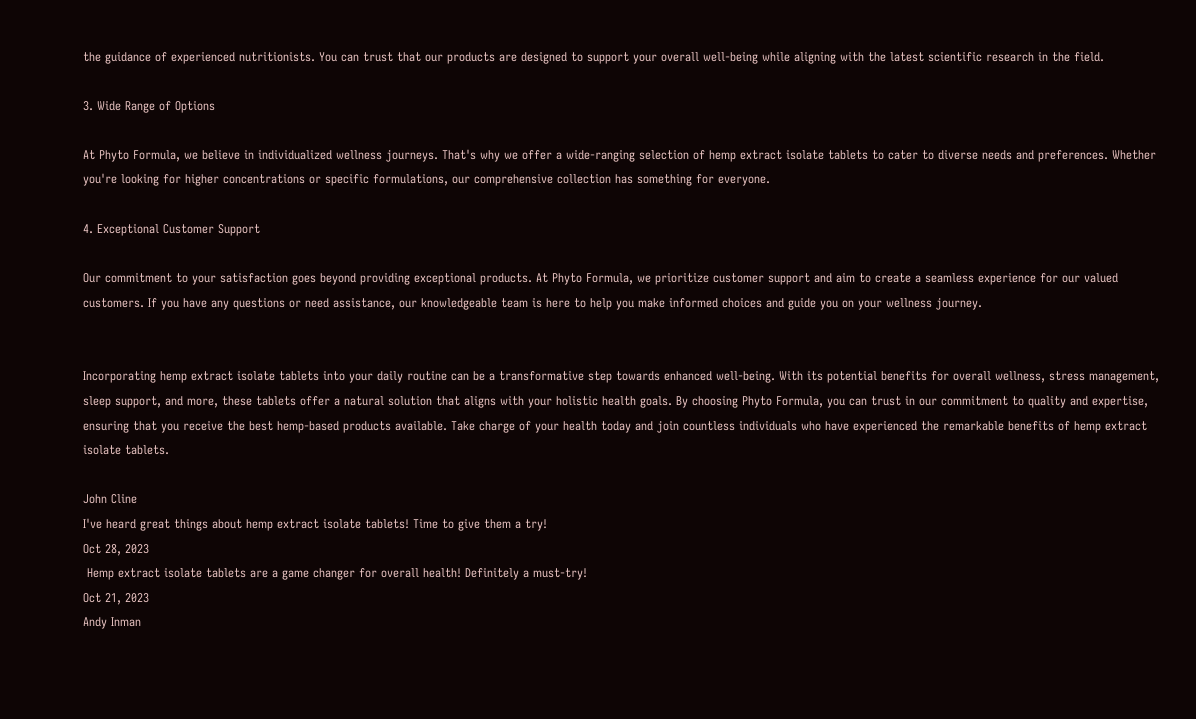the guidance of experienced nutritionists. You can trust that our products are designed to support your overall well-being while aligning with the latest scientific research in the field.

3. Wide Range of Options

At Phyto Formula, we believe in individualized wellness journeys. That's why we offer a wide-ranging selection of hemp extract isolate tablets to cater to diverse needs and preferences. Whether you're looking for higher concentrations or specific formulations, our comprehensive collection has something for everyone.

4. Exceptional Customer Support

Our commitment to your satisfaction goes beyond providing exceptional products. At Phyto Formula, we prioritize customer support and aim to create a seamless experience for our valued customers. If you have any questions or need assistance, our knowledgeable team is here to help you make informed choices and guide you on your wellness journey.


Incorporating hemp extract isolate tablets into your daily routine can be a transformative step towards enhanced well-being. With its potential benefits for overall wellness, stress management, sleep support, and more, these tablets offer a natural solution that aligns with your holistic health goals. By choosing Phyto Formula, you can trust in our commitment to quality and expertise, ensuring that you receive the best hemp-based products available. Take charge of your health today and join countless individuals who have experienced the remarkable benefits of hemp extract isolate tablets.

John Cline
I've heard great things about hemp extract isolate tablets! Time to give them a try!
Oct 28, 2023
 Hemp extract isolate tablets are a game changer for overall health! Definitely a must-try!
Oct 21, 2023
Andy Inman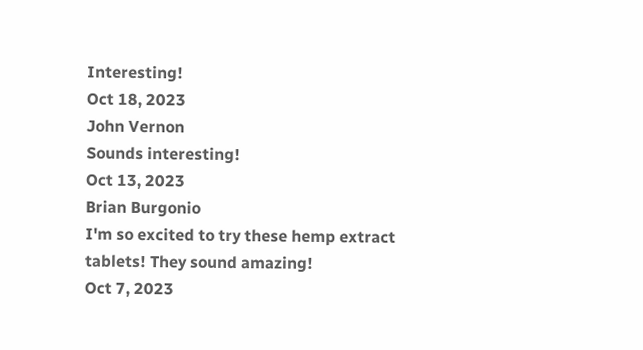Interesting!
Oct 18, 2023
John Vernon
Sounds interesting!
Oct 13, 2023
Brian Burgonio
I'm so excited to try these hemp extract tablets! They sound amazing!
Oct 7, 2023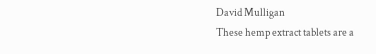David Mulligan
These hemp extract tablets are a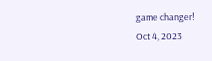game changer!
Oct 4, 2023